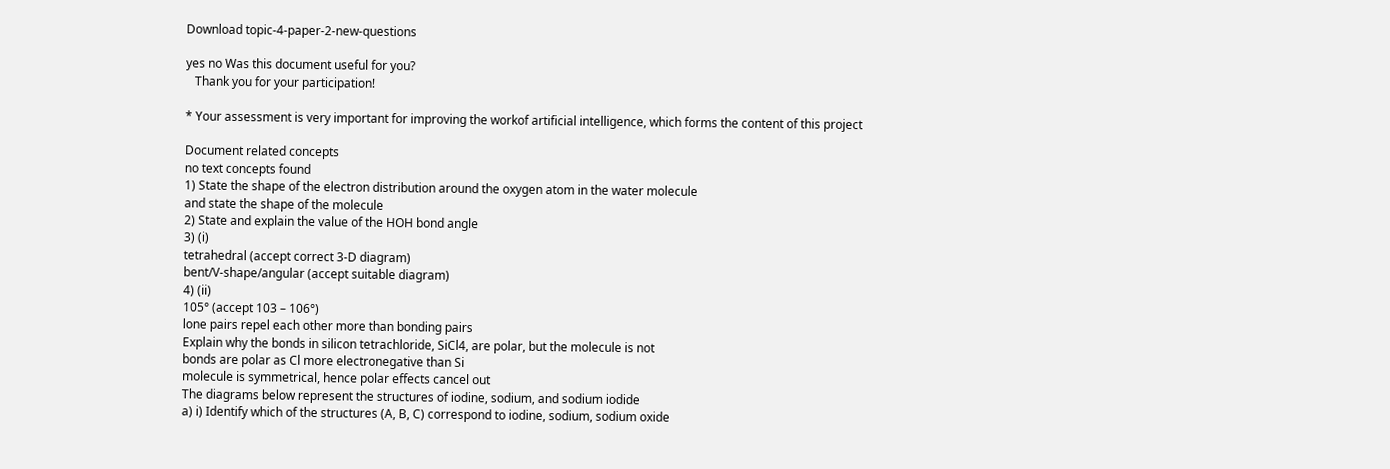Download topic-4-paper-2-new-questions

yes no Was this document useful for you?
   Thank you for your participation!

* Your assessment is very important for improving the workof artificial intelligence, which forms the content of this project

Document related concepts
no text concepts found
1) State the shape of the electron distribution around the oxygen atom in the water molecule
and state the shape of the molecule
2) State and explain the value of the HOH bond angle
3) (i)
tetrahedral (accept correct 3-D diagram)
bent/V-shape/angular (accept suitable diagram)
4) (ii)
105° (accept 103 – 106°)
lone pairs repel each other more than bonding pairs
Explain why the bonds in silicon tetrachloride, SiCl4, are polar, but the molecule is not
bonds are polar as Cl more electronegative than Si
molecule is symmetrical, hence polar effects cancel out
The diagrams below represent the structures of iodine, sodium, and sodium iodide
a) i) Identify which of the structures (A, B, C) correspond to iodine, sodium, sodium oxide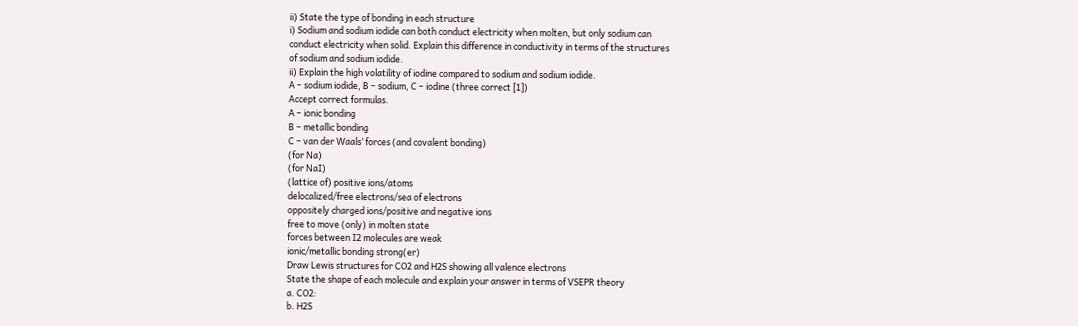ii) State the type of bonding in each structure
i) Sodium and sodium iodide can both conduct electricity when molten, but only sodium can
conduct electricity when solid. Explain this difference in conductivity in terms of the structures
of sodium and sodium iodide.
ii) Explain the high volatility of iodine compared to sodium and sodium iodide.
A – sodium iodide, B – sodium, C – iodine (three correct [1])
Accept correct formulas.
A – ionic bonding
B – metallic bonding
C – van der Waals’ forces (and covalent bonding)
(for Na)
(for NaI)
(lattice of) positive ions/atoms
delocalized/free electrons/sea of electrons
oppositely charged ions/positive and negative ions
free to move (only) in molten state
forces between I2 molecules are weak
ionic/metallic bonding strong(er)
Draw Lewis structures for CO2 and H2S showing all valence electrons
State the shape of each molecule and explain your answer in terms of VSEPR theory
a. CO2:
b. H2S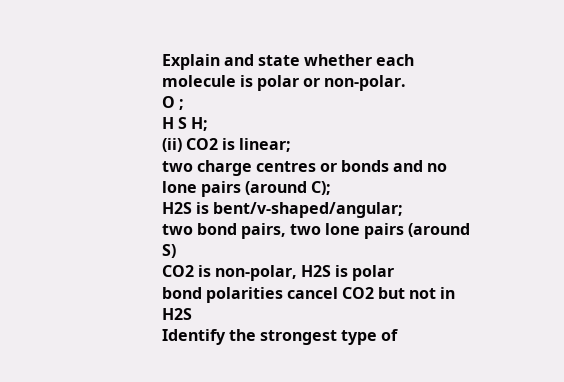Explain and state whether each molecule is polar or non-polar.
O ;
H S H;
(ii) CO2 is linear;
two charge centres or bonds and no lone pairs (around C);
H2S is bent/v-shaped/angular;
two bond pairs, two lone pairs (around S)
CO2 is non-polar, H2S is polar
bond polarities cancel CO2 but not in H2S
Identify the strongest type of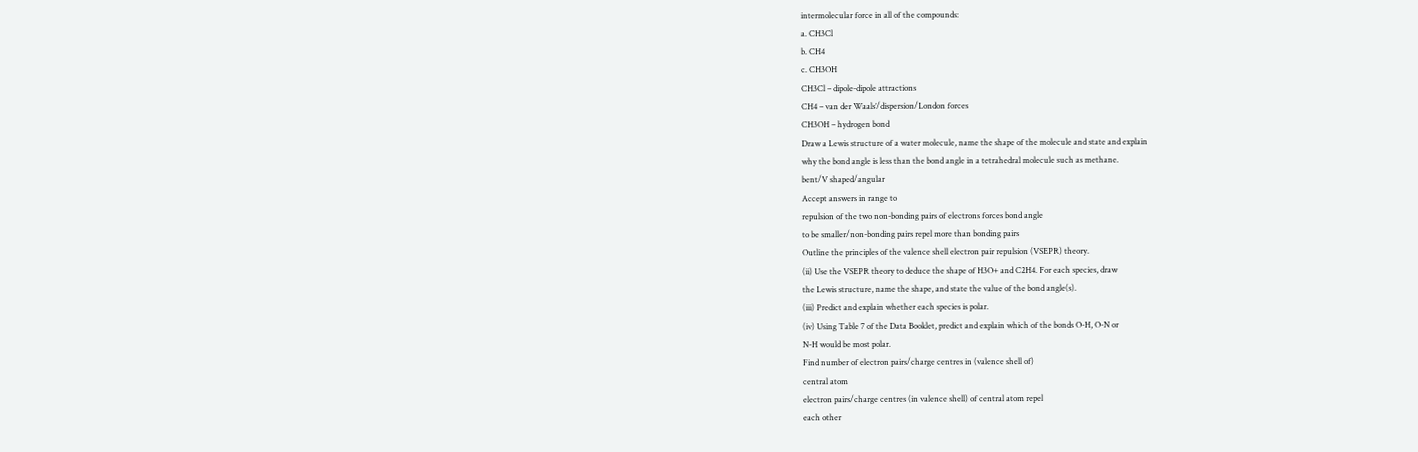intermolecular force in all of the compounds:
a. CH3Cl
b. CH4
c. CH3OH
CH3Cl – dipole-dipole attractions
CH4 – van der Waals’/dispersion/London forces
CH3OH – hydrogen bond
Draw a Lewis structure of a water molecule, name the shape of the molecule and state and explain
why the bond angle is less than the bond angle in a tetrahedral molecule such as methane.
bent/V shaped/angular
Accept answers in range to
repulsion of the two non-bonding pairs of electrons forces bond angle
to be smaller/non-bonding pairs repel more than bonding pairs
Outline the principles of the valence shell electron pair repulsion (VSEPR) theory.
(ii) Use the VSEPR theory to deduce the shape of H3O+ and C2H4. For each species, draw
the Lewis structure, name the shape, and state the value of the bond angle(s).
(iii) Predict and explain whether each species is polar.
(iv) Using Table 7 of the Data Booklet, predict and explain which of the bonds O-H, O-N or
N-H would be most polar.
Find number of electron pairs/charge centres in (valence shell of)
central atom
electron pairs/charge centres (in valence shell) of central atom repel
each other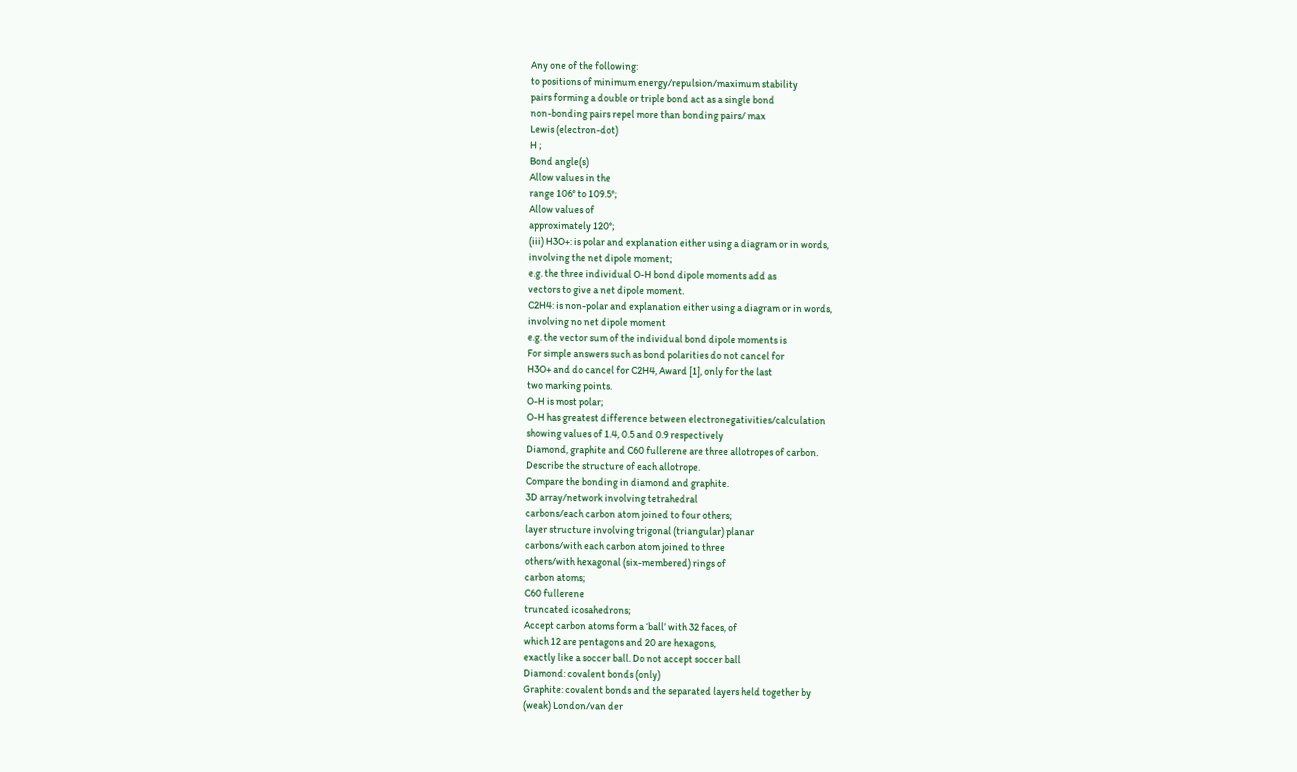Any one of the following:
to positions of minimum energy/repulsion/maximum stability
pairs forming a double or triple bond act as a single bond
non-bonding pairs repel more than bonding pairs/ max
Lewis (electron-dot)
H ;
Bond angle(s)
Allow values in the
range 106° to 109.5°;
Allow values of
approximately 120°;
(iii) H3O+: is polar and explanation either using a diagram or in words,
involving the net dipole moment;
e.g. the three individual O-H bond dipole moments add as
vectors to give a net dipole moment.
C2H4: is non-polar and explanation either using a diagram or in words,
involving no net dipole moment
e.g. the vector sum of the individual bond dipole moments is
For simple answers such as bond polarities do not cancel for
H3O+ and do cancel for C2H4, Award [1], only for the last
two marking points.
O-H is most polar;
O-H has greatest difference between electronegativities/calculation
showing values of 1.4, 0.5 and 0.9 respectively
Diamond, graphite and C60 fullerene are three allotropes of carbon.
Describe the structure of each allotrope.
Compare the bonding in diamond and graphite.
3D array/network involving tetrahedral
carbons/each carbon atom joined to four others;
layer structure involving trigonal (triangular) planar
carbons/with each carbon atom joined to three
others/with hexagonal (six-membered) rings of
carbon atoms;
C60 fullerene
truncated icosahedrons;
Accept carbon atoms form a ‘ball’ with 32 faces, of
which 12 are pentagons and 20 are hexagons,
exactly like a soccer ball. Do not accept soccer ball
Diamond: covalent bonds (only)
Graphite: covalent bonds and the separated layers held together by
(weak) London/van der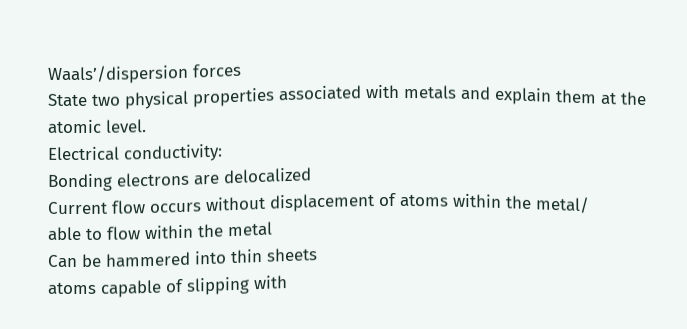Waals’/dispersion forces
State two physical properties associated with metals and explain them at the atomic level.
Electrical conductivity:
Bonding electrons are delocalized
Current flow occurs without displacement of atoms within the metal/
able to flow within the metal
Can be hammered into thin sheets
atoms capable of slipping with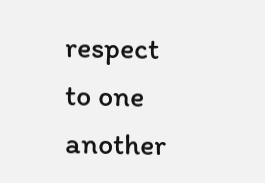respect to one another